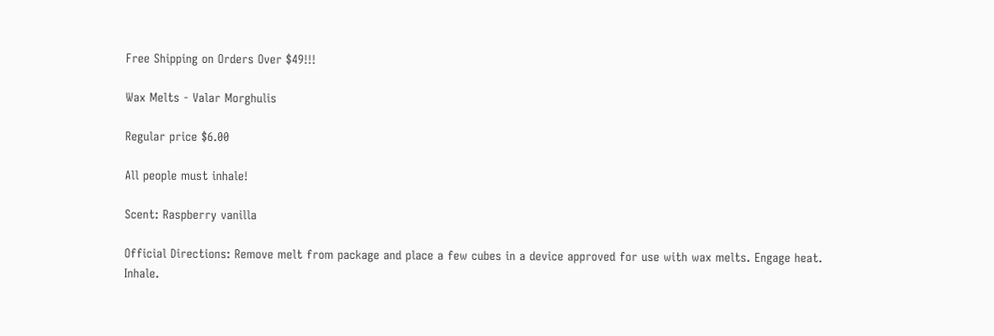Free Shipping on Orders Over $49!!!

Wax Melts - Valar Morghulis

Regular price $6.00

All people must inhale!

Scent: Raspberry vanilla

Official Directions: Remove melt from package and place a few cubes in a device approved for use with wax melts. Engage heat. Inhale.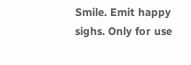Smile. Emit happy sighs. Only for use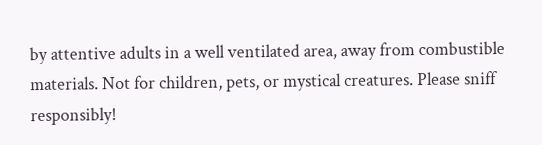by attentive adults in a well ventilated area, away from combustible materials. Not for children, pets, or mystical creatures. Please sniff responsibly!